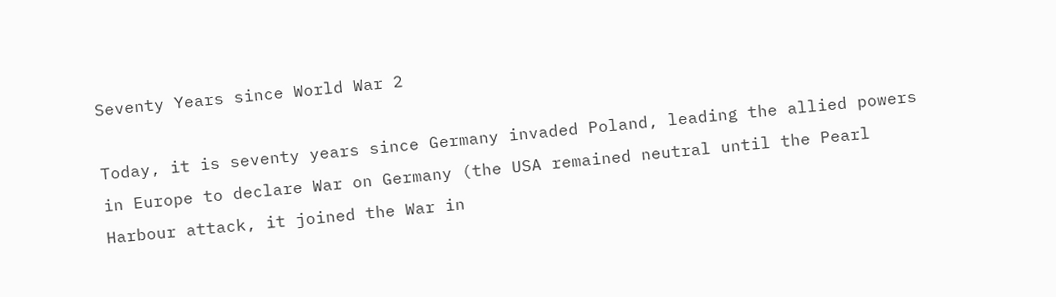Seventy Years since World War 2

Today, it is seventy years since Germany invaded Poland, leading the allied powers in Europe to declare War on Germany (the USA remained neutral until the Pearl Harbour attack, it joined the War in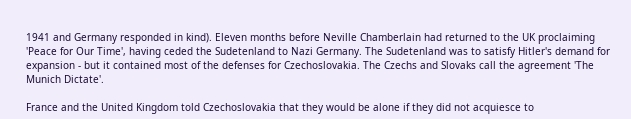1941 and Germany responded in kind). Eleven months before Neville Chamberlain had returned to the UK proclaiming 'Peace for Our Time', having ceded the Sudetenland to Nazi Germany. The Sudetenland was to satisfy Hitler's demand for expansion - but it contained most of the defenses for Czechoslovakia. The Czechs and Slovaks call the agreement 'The Munich Dictate'.

France and the United Kingdom told Czechoslovakia that they would be alone if they did not acquiesce to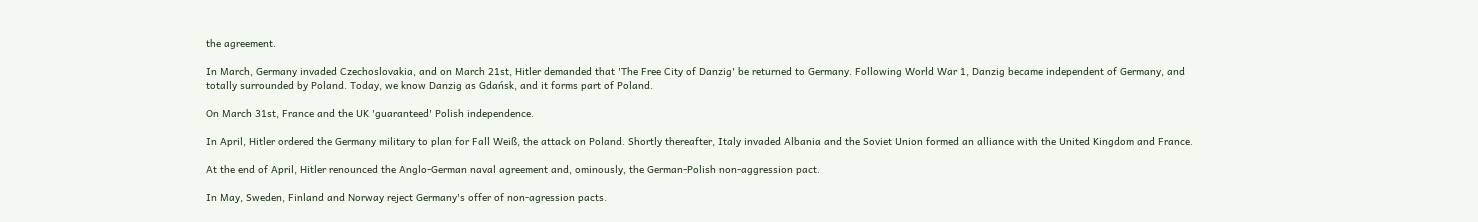the agreement.

In March, Germany invaded Czechoslovakia, and on March 21st, Hitler demanded that 'The Free City of Danzig' be returned to Germany. Following World War 1, Danzig became independent of Germany, and totally surrounded by Poland. Today, we know Danzig as Gdańsk, and it forms part of Poland.

On March 31st, France and the UK 'guaranteed' Polish independence.

In April, Hitler ordered the Germany military to plan for Fall Weiß, the attack on Poland. Shortly thereafter, Italy invaded Albania and the Soviet Union formed an alliance with the United Kingdom and France.

At the end of April, Hitler renounced the Anglo-German naval agreement and, ominously, the German-Polish non-aggression pact.

In May, Sweden, Finland and Norway reject Germany's offer of non-agression pacts.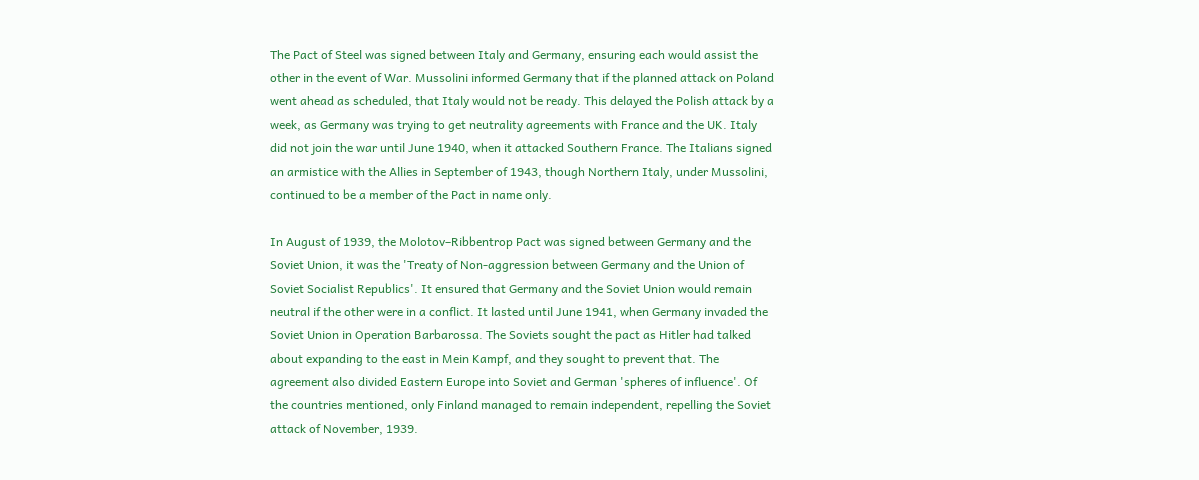The Pact of Steel was signed between Italy and Germany, ensuring each would assist the other in the event of War. Mussolini informed Germany that if the planned attack on Poland went ahead as scheduled, that Italy would not be ready. This delayed the Polish attack by a week, as Germany was trying to get neutrality agreements with France and the UK. Italy did not join the war until June 1940, when it attacked Southern France. The Italians signed an armistice with the Allies in September of 1943, though Northern Italy, under Mussolini, continued to be a member of the Pact in name only.

In August of 1939, the Molotov–Ribbentrop Pact was signed between Germany and the Soviet Union, it was the 'Treaty of Non-aggression between Germany and the Union of Soviet Socialist Republics'. It ensured that Germany and the Soviet Union would remain neutral if the other were in a conflict. It lasted until June 1941, when Germany invaded the Soviet Union in Operation Barbarossa. The Soviets sought the pact as Hitler had talked about expanding to the east in Mein Kampf, and they sought to prevent that. The agreement also divided Eastern Europe into Soviet and German 'spheres of influence'. Of the countries mentioned, only Finland managed to remain independent, repelling the Soviet attack of November, 1939.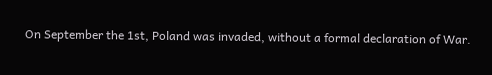On September the 1st, Poland was invaded, without a formal declaration of War.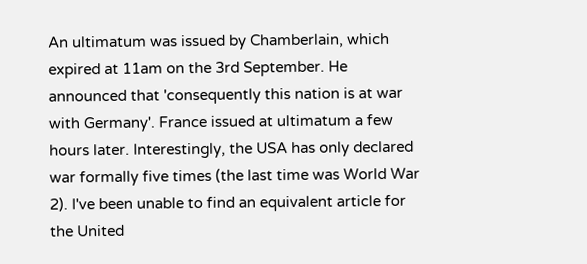An ultimatum was issued by Chamberlain, which expired at 11am on the 3rd September. He announced that 'consequently this nation is at war with Germany'. France issued at ultimatum a few hours later. Interestingly, the USA has only declared war formally five times (the last time was World War 2). I've been unable to find an equivalent article for the United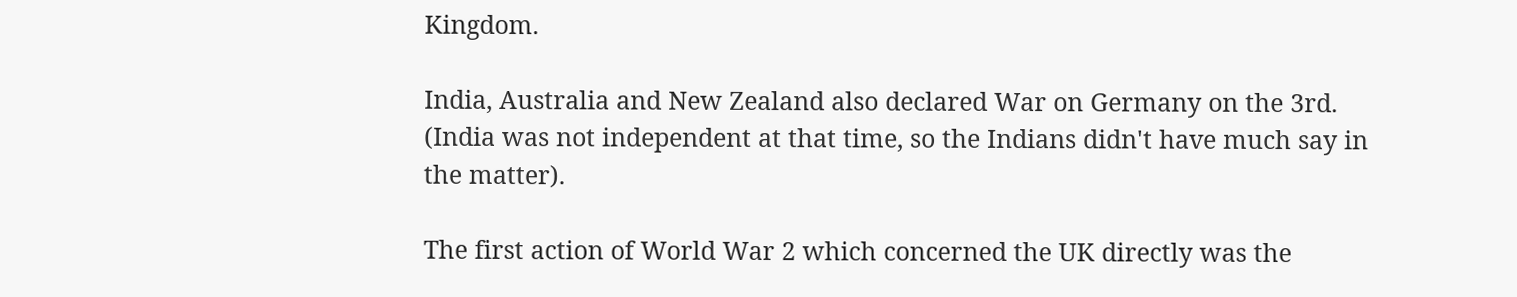Kingdom.

India, Australia and New Zealand also declared War on Germany on the 3rd. (India was not independent at that time, so the Indians didn't have much say in the matter).

The first action of World War 2 which concerned the UK directly was the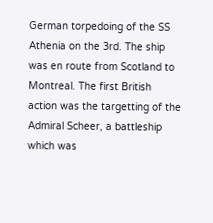German torpedoing of the SS Athenia on the 3rd. The ship was en route from Scotland to Montreal. The first British action was the targetting of the Admiral Scheer, a battleship which was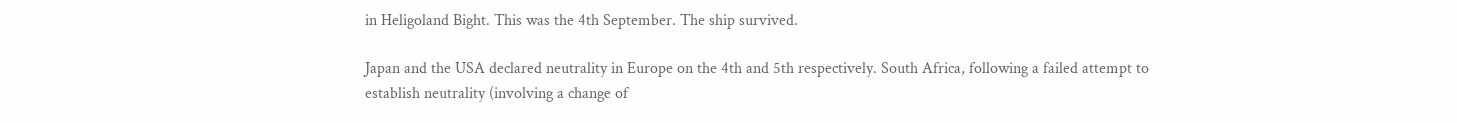in Heligoland Bight. This was the 4th September. The ship survived.

Japan and the USA declared neutrality in Europe on the 4th and 5th respectively. South Africa, following a failed attempt to establish neutrality (involving a change of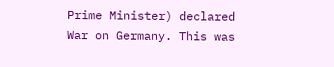Prime Minister) declared War on Germany. This was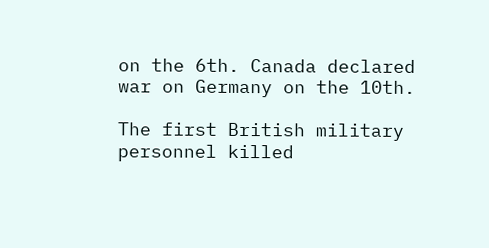on the 6th. Canada declared war on Germany on the 10th.

The first British military personnel killed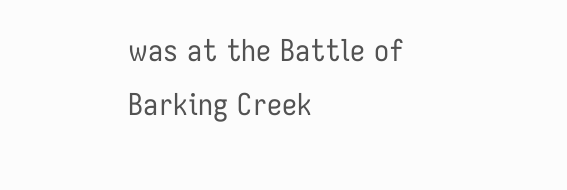was at the Battle of Barking Creek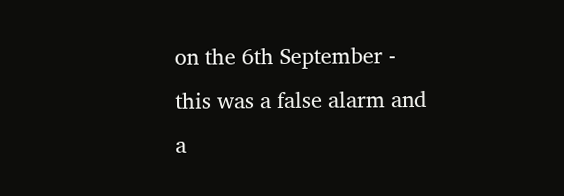on the 6th September - this was a false alarm and a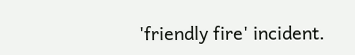'friendly fire' incident.